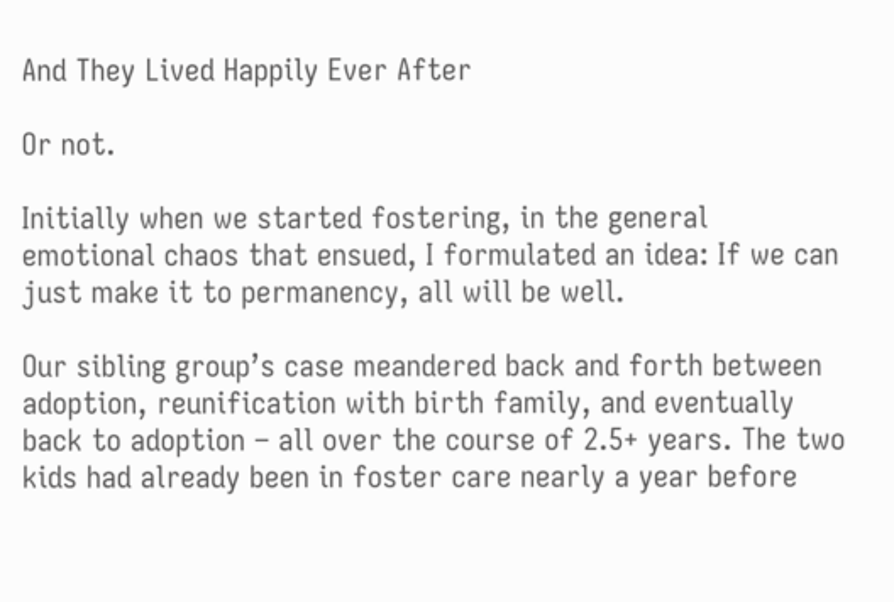And They Lived Happily Ever After

Or not.

Initially when we started fostering, in the general emotional chaos that ensued, I formulated an idea: If we can just make it to permanency, all will be well.

Our sibling group’s case meandered back and forth between adoption, reunification with birth family, and eventually back to adoption – all over the course of 2.5+ years. The two kids had already been in foster care nearly a year before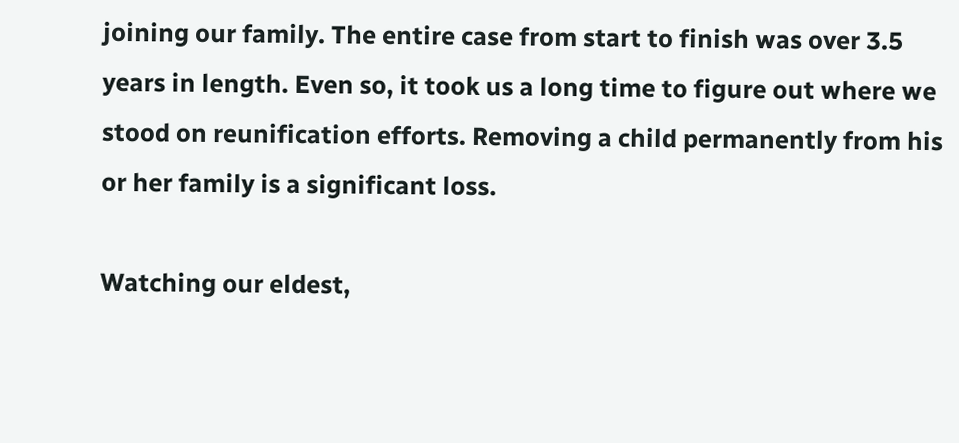joining our family. The entire case from start to finish was over 3.5 years in length. Even so, it took us a long time to figure out where we stood on reunification efforts. Removing a child permanently from his or her family is a significant loss.

Watching our eldest,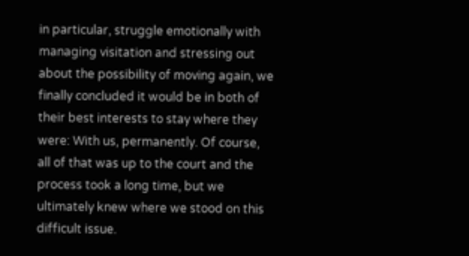in particular, struggle emotionally with managing visitation and stressing out about the possibility of moving again, we finally concluded it would be in both of their best interests to stay where they were: With us, permanently. Of course, all of that was up to the court and the process took a long time, but we ultimately knew where we stood on this difficult issue.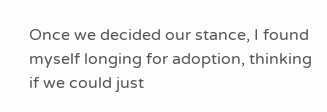Once we decided our stance, I found myself longing for adoption, thinking if we could just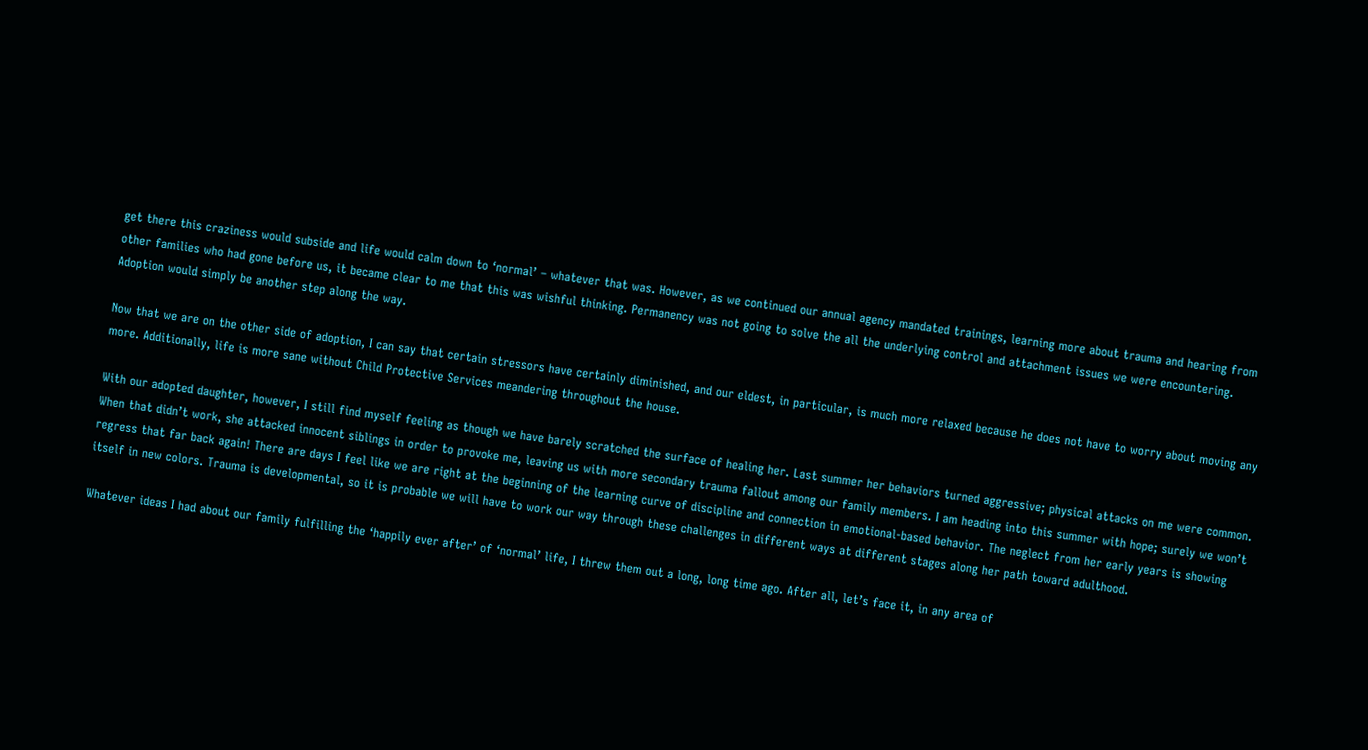get there this craziness would subside and life would calm down to ‘normal’ – whatever that was. However, as we continued our annual agency mandated trainings, learning more about trauma and hearing from other families who had gone before us, it became clear to me that this was wishful thinking. Permanency was not going to solve the all the underlying control and attachment issues we were encountering. Adoption would simply be another step along the way.

Now that we are on the other side of adoption, I can say that certain stressors have certainly diminished, and our eldest, in particular, is much more relaxed because he does not have to worry about moving any more. Additionally, life is more sane without Child Protective Services meandering throughout the house.

With our adopted daughter, however, I still find myself feeling as though we have barely scratched the surface of healing her. Last summer her behaviors turned aggressive; physical attacks on me were common. When that didn’t work, she attacked innocent siblings in order to provoke me, leaving us with more secondary trauma fallout among our family members. I am heading into this summer with hope; surely we won’t regress that far back again! There are days I feel like we are right at the beginning of the learning curve of discipline and connection in emotional-based behavior. The neglect from her early years is showing itself in new colors. Trauma is developmental, so it is probable we will have to work our way through these challenges in different ways at different stages along her path toward adulthood.

Whatever ideas I had about our family fulfilling the ‘happily ever after’ of ‘normal’ life, I threw them out a long, long time ago. After all, let’s face it, in any area of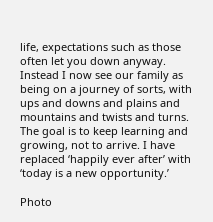life, expectations such as those often let you down anyway. Instead I now see our family as being on a journey of sorts, with ups and downs and plains and mountains and twists and turns. The goal is to keep learning and growing, not to arrive. I have replaced ‘happily ever after’ with ‘today is a new opportunity.’

Photo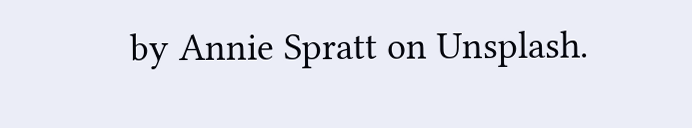by Annie Spratt on Unsplash.